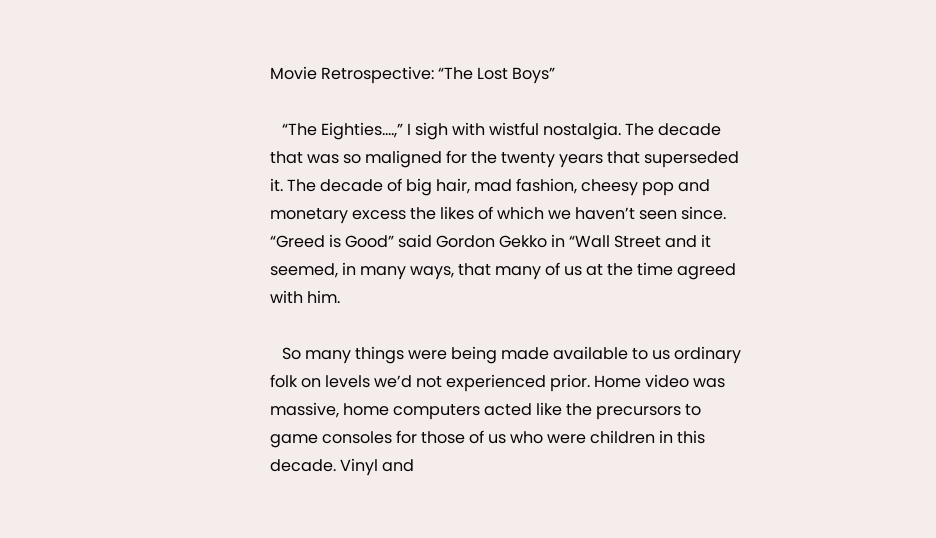Movie Retrospective: “The Lost Boys”

   “The Eighties….,” I sigh with wistful nostalgia. The decade that was so maligned for the twenty years that superseded it. The decade of big hair, mad fashion, cheesy pop and monetary excess the likes of which we haven’t seen since. “Greed is Good” said Gordon Gekko in “Wall Street and it seemed, in many ways, that many of us at the time agreed with him.

   So many things were being made available to us ordinary folk on levels we’d not experienced prior. Home video was massive, home computers acted like the precursors to game consoles for those of us who were children in this decade. Vinyl and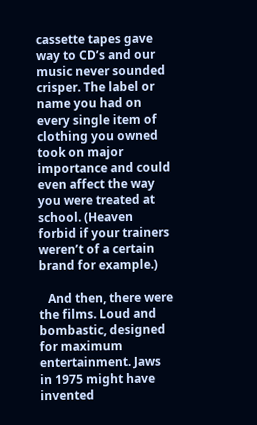cassette tapes gave way to CD’s and our music never sounded crisper. The label or name you had on every single item of clothing you owned took on major importance and could even affect the way you were treated at school. (Heaven forbid if your trainers weren’t of a certain brand for example.)

   And then, there were the films. Loud and bombastic, designed for maximum entertainment. Jaws in 1975 might have invented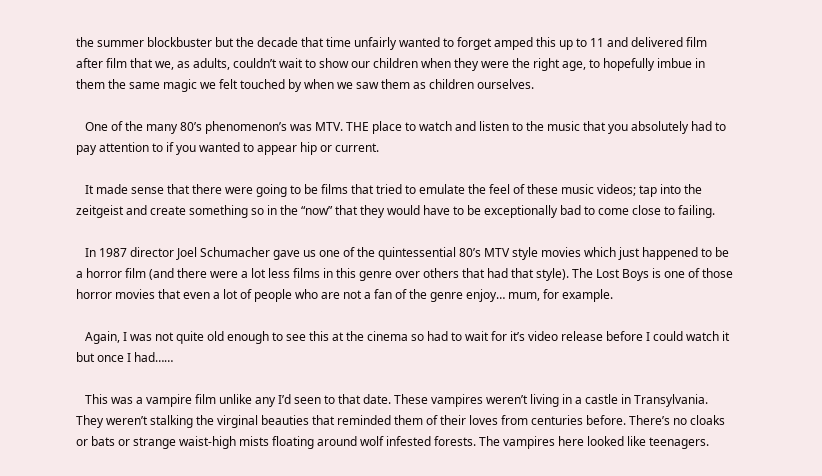the summer blockbuster but the decade that time unfairly wanted to forget amped this up to 11 and delivered film after film that we, as adults, couldn’t wait to show our children when they were the right age, to hopefully imbue in them the same magic we felt touched by when we saw them as children ourselves.

   One of the many 80’s phenomenon’s was MTV. THE place to watch and listen to the music that you absolutely had to pay attention to if you wanted to appear hip or current.

   It made sense that there were going to be films that tried to emulate the feel of these music videos; tap into the zeitgeist and create something so in the “now” that they would have to be exceptionally bad to come close to failing.

   In 1987 director Joel Schumacher gave us one of the quintessential 80’s MTV style movies which just happened to be a horror film (and there were a lot less films in this genre over others that had that style). The Lost Boys is one of those horror movies that even a lot of people who are not a fan of the genre enjoy… mum, for example.

   Again, I was not quite old enough to see this at the cinema so had to wait for it’s video release before I could watch it but once I had……

   This was a vampire film unlike any I’d seen to that date. These vampires weren’t living in a castle in Transylvania. They weren’t stalking the virginal beauties that reminded them of their loves from centuries before. There’s no cloaks or bats or strange waist-high mists floating around wolf infested forests. The vampires here looked like teenagers.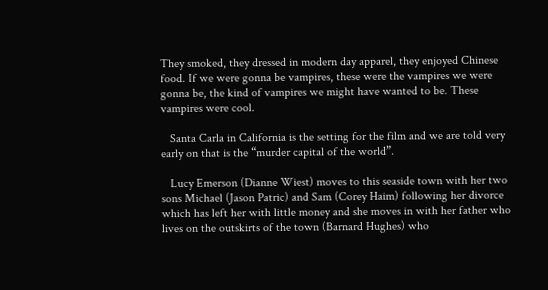They smoked, they dressed in modern day apparel, they enjoyed Chinese food. If we were gonna be vampires, these were the vampires we were gonna be, the kind of vampires we might have wanted to be. These vampires were cool.

   Santa Carla in California is the setting for the film and we are told very early on that is the “murder capital of the world”.

   Lucy Emerson (Dianne Wiest) moves to this seaside town with her two sons Michael (Jason Patric) and Sam (Corey Haim) following her divorce which has left her with little money and she moves in with her father who lives on the outskirts of the town (Barnard Hughes) who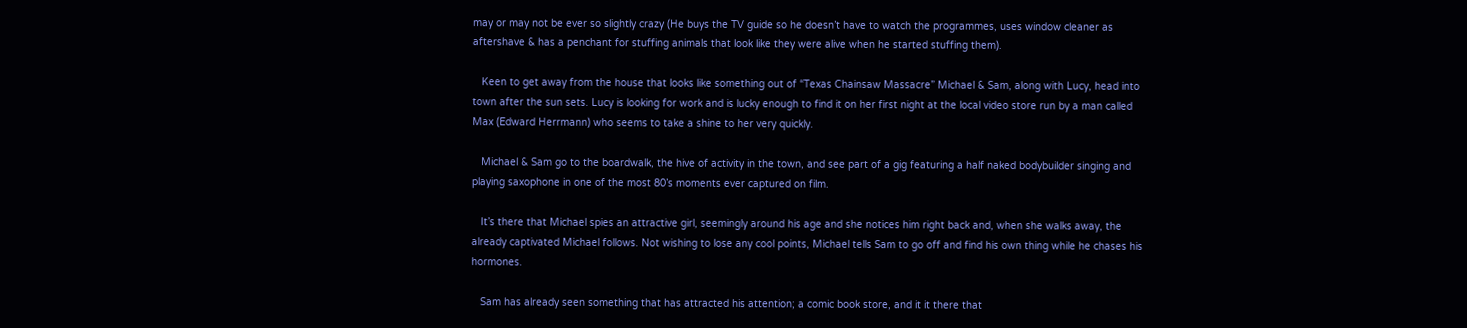may or may not be ever so slightly crazy (He buys the TV guide so he doesn’t have to watch the programmes, uses window cleaner as aftershave & has a penchant for stuffing animals that look like they were alive when he started stuffing them).

   Keen to get away from the house that looks like something out of “Texas Chainsaw Massacre” Michael & Sam, along with Lucy, head into town after the sun sets. Lucy is looking for work and is lucky enough to find it on her first night at the local video store run by a man called Max (Edward Herrmann) who seems to take a shine to her very quickly.

   Michael & Sam go to the boardwalk, the hive of activity in the town, and see part of a gig featuring a half naked bodybuilder singing and playing saxophone in one of the most 80’s moments ever captured on film.

   It’s there that Michael spies an attractive girl, seemingly around his age and she notices him right back and, when she walks away, the already captivated Michael follows. Not wishing to lose any cool points, Michael tells Sam to go off and find his own thing while he chases his hormones.

   Sam has already seen something that has attracted his attention; a comic book store, and it it there that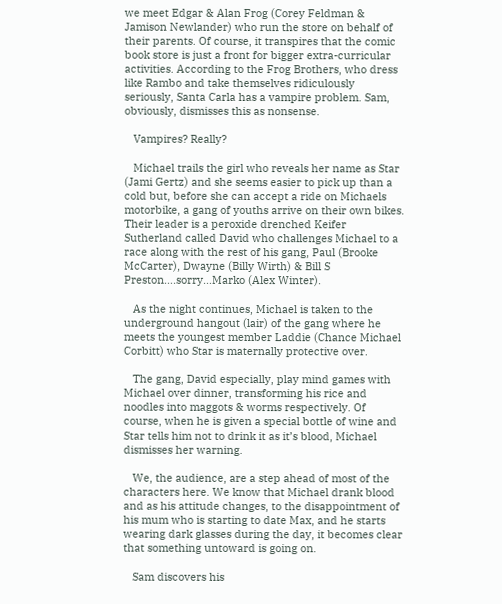we meet Edgar & Alan Frog (Corey Feldman & Jamison Newlander) who run the store on behalf of their parents. Of course, it transpires that the comic book store is just a front for bigger extra-curricular activities. According to the Frog Brothers, who dress like Rambo and take themselves ridiculously seriously, Santa Carla has a vampire problem. Sam, obviously, dismisses this as nonsense.

   Vampires? Really?

   Michael trails the girl who reveals her name as Star (Jami Gertz) and she seems easier to pick up than a cold but, before she can accept a ride on Michaels motorbike, a gang of youths arrive on their own bikes. Their leader is a peroxide drenched Keifer Sutherland called David who challenges Michael to a race along with the rest of his gang, Paul (Brooke McCarter), Dwayne (Billy Wirth) & Bill S Preston….sorry…Marko (Alex Winter).

   As the night continues, Michael is taken to the underground hangout (lair) of the gang where he meets the youngest member Laddie (Chance Michael Corbitt) who Star is maternally protective over.

   The gang, David especially, play mind games with Michael over dinner, transforming his rice and noodles into maggots & worms respectively. Of course, when he is given a special bottle of wine and Star tells him not to drink it as it’s blood, Michael dismisses her warning.

   We, the audience, are a step ahead of most of the characters here. We know that Michael drank blood and as his attitude changes, to the disappointment of his mum who is starting to date Max, and he starts wearing dark glasses during the day, it becomes clear that something untoward is going on.

   Sam discovers his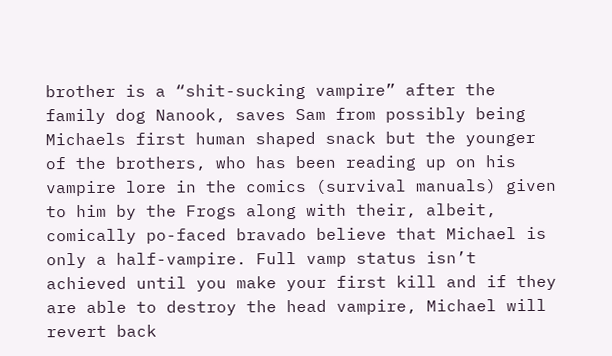brother is a “shit-sucking vampire” after the family dog Nanook, saves Sam from possibly being Michaels first human shaped snack but the younger of the brothers, who has been reading up on his vampire lore in the comics (survival manuals) given to him by the Frogs along with their, albeit, comically po-faced bravado believe that Michael is only a half-vampire. Full vamp status isn’t achieved until you make your first kill and if they are able to destroy the head vampire, Michael will revert back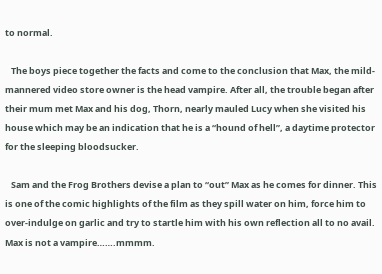to normal.

   The boys piece together the facts and come to the conclusion that Max, the mild-mannered video store owner is the head vampire. After all, the trouble began after their mum met Max and his dog, Thorn, nearly mauled Lucy when she visited his house which may be an indication that he is a “hound of hell”, a daytime protector for the sleeping bloodsucker.

   Sam and the Frog Brothers devise a plan to “out” Max as he comes for dinner. This is one of the comic highlights of the film as they spill water on him, force him to over-indulge on garlic and try to startle him with his own reflection all to no avail. Max is not a vampire…….mmmm.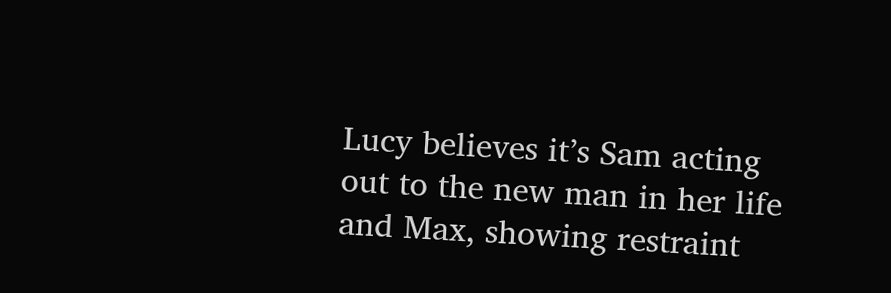Lucy believes it’s Sam acting out to the new man in her life and Max, showing restraint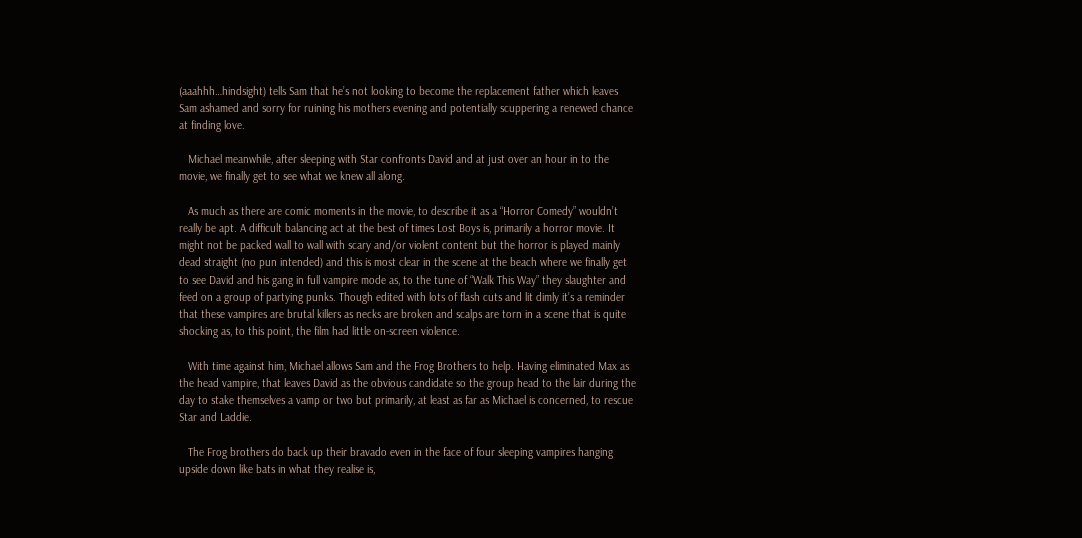(aaahhh…hindsight) tells Sam that he’s not looking to become the replacement father which leaves Sam ashamed and sorry for ruining his mothers evening and potentially scuppering a renewed chance at finding love.

   Michael meanwhile, after sleeping with Star confronts David and at just over an hour in to the movie, we finally get to see what we knew all along.

   As much as there are comic moments in the movie, to describe it as a “Horror Comedy” wouldn’t really be apt. A difficult balancing act at the best of times Lost Boys is, primarily a horror movie. It might not be packed wall to wall with scary and/or violent content but the horror is played mainly dead straight (no pun intended) and this is most clear in the scene at the beach where we finally get to see David and his gang in full vampire mode as, to the tune of “Walk This Way” they slaughter and feed on a group of partying punks. Though edited with lots of flash cuts and lit dimly it’s a reminder that these vampires are brutal killers as necks are broken and scalps are torn in a scene that is quite shocking as, to this point, the film had little on-screen violence.

   With time against him, Michael allows Sam and the Frog Brothers to help. Having eliminated Max as the head vampire, that leaves David as the obvious candidate so the group head to the lair during the day to stake themselves a vamp or two but primarily, at least as far as Michael is concerned, to rescue Star and Laddie.

   The Frog brothers do back up their bravado even in the face of four sleeping vampires hanging upside down like bats in what they realise is,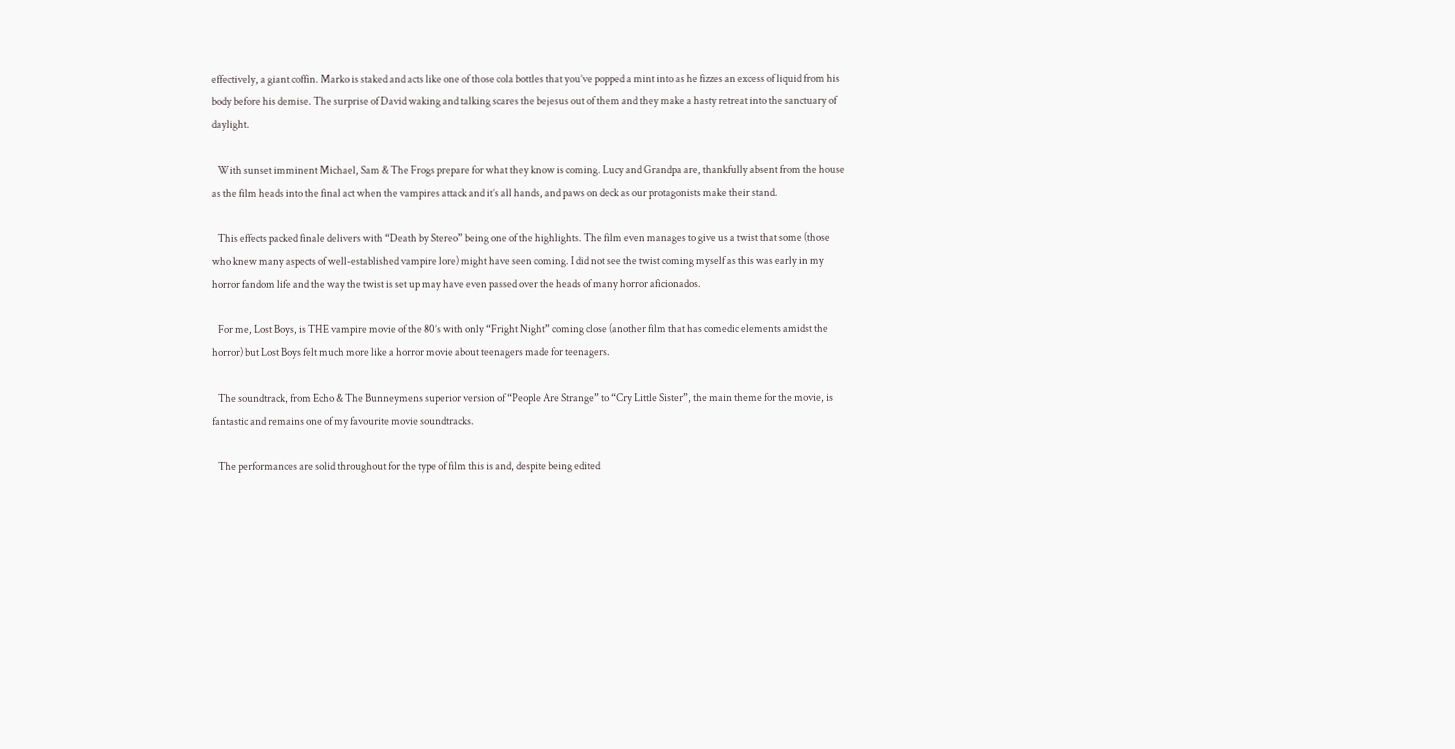effectively, a giant coffin. Marko is staked and acts like one of those cola bottles that you’ve popped a mint into as he fizzes an excess of liquid from his body before his demise. The surprise of David waking and talking scares the bejesus out of them and they make a hasty retreat into the sanctuary of daylight.

   With sunset imminent Michael, Sam & The Frogs prepare for what they know is coming. Lucy and Grandpa are, thankfully absent from the house as the film heads into the final act when the vampires attack and it’s all hands, and paws on deck as our protagonists make their stand.

   This effects packed finale delivers with “Death by Stereo” being one of the highlights. The film even manages to give us a twist that some (those who knew many aspects of well-established vampire lore) might have seen coming. I did not see the twist coming myself as this was early in my horror fandom life and the way the twist is set up may have even passed over the heads of many horror aficionados.

   For me, Lost Boys, is THE vampire movie of the 80’s with only “Fright Night” coming close (another film that has comedic elements amidst the horror) but Lost Boys felt much more like a horror movie about teenagers made for teenagers.

   The soundtrack, from Echo & The Bunneymens superior version of “People Are Strange” to “Cry Little Sister”, the main theme for the movie, is fantastic and remains one of my favourite movie soundtracks.

   The performances are solid throughout for the type of film this is and, despite being edited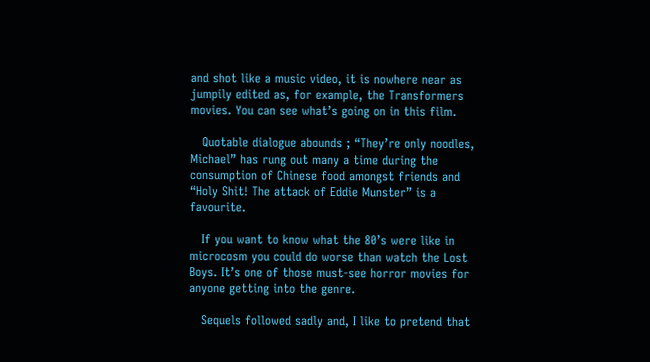and shot like a music video, it is nowhere near as jumpily edited as, for example, the Transformers movies. You can see what’s going on in this film.

   Quotable dialogue abounds ; “They’re only noodles, Michael” has rung out many a time during the consumption of Chinese food amongst friends and “Holy Shit! The attack of Eddie Munster” is a favourite.

   If you want to know what the 80’s were like in microcosm you could do worse than watch the Lost Boys. It’s one of those must-see horror movies for anyone getting into the genre.

   Sequels followed sadly and, I like to pretend that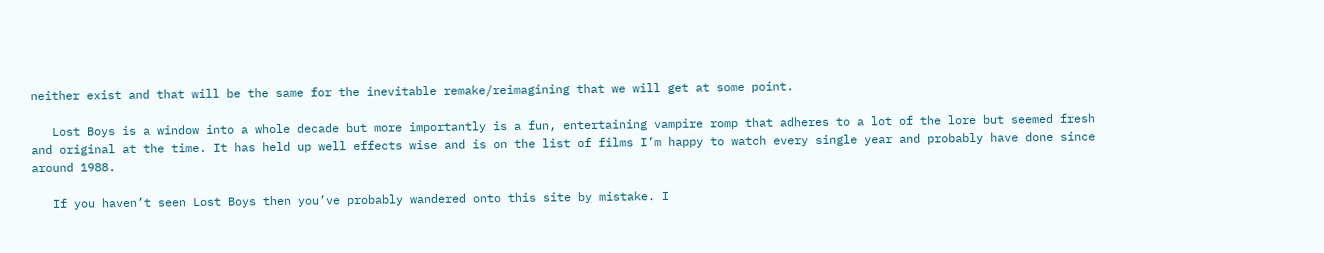neither exist and that will be the same for the inevitable remake/reimagining that we will get at some point.

   Lost Boys is a window into a whole decade but more importantly is a fun, entertaining vampire romp that adheres to a lot of the lore but seemed fresh and original at the time. It has held up well effects wise and is on the list of films I’m happy to watch every single year and probably have done since around 1988.

   If you haven’t seen Lost Boys then you’ve probably wandered onto this site by mistake. I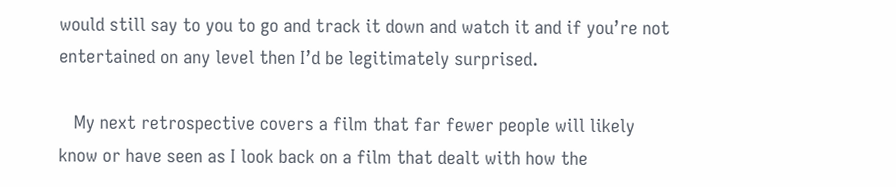would still say to you to go and track it down and watch it and if you’re not entertained on any level then I’d be legitimately surprised.

   My next retrospective covers a film that far fewer people will likely know or have seen as I look back on a film that dealt with how the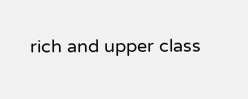rich and upper class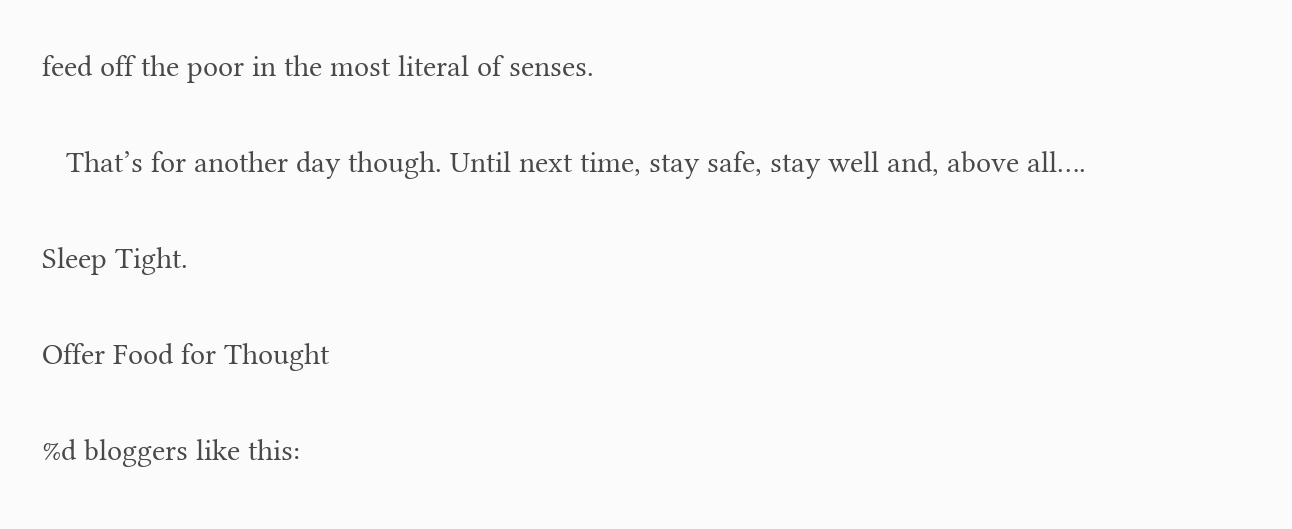feed off the poor in the most literal of senses.

   That’s for another day though. Until next time, stay safe, stay well and, above all….

Sleep Tight.

Offer Food for Thought

%d bloggers like this: